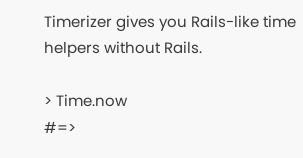Timerizer gives you Rails-like time helpers without Rails.

> Time.now
#=>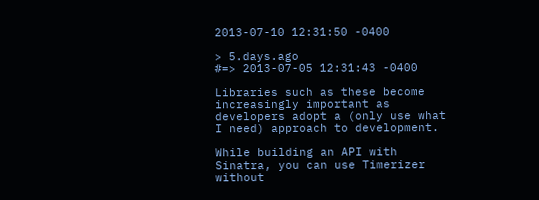2013-07-10 12:31:50 -0400

> 5.days.ago
#=> 2013-07-05 12:31:43 -0400

Libraries such as these become increasingly important as developers adopt a (only use what I need) approach to development.

While building an API with Sinatra, you can use Timerizer without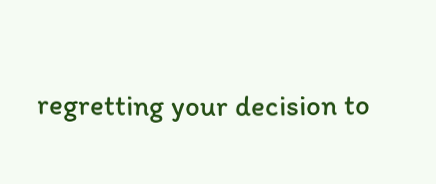regretting your decision to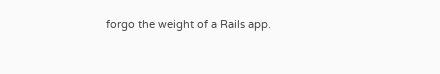forgo the weight of a Rails app.